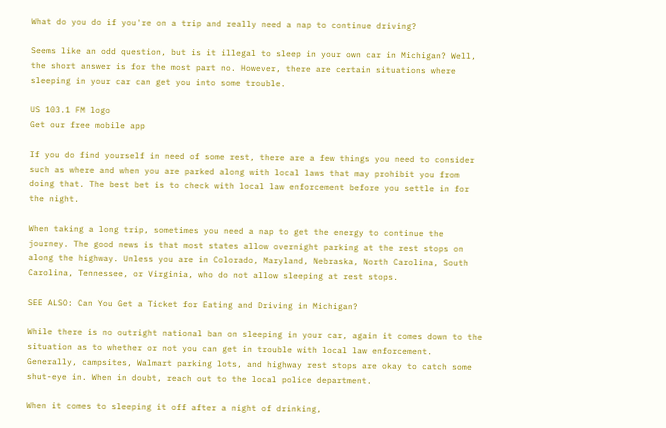What do you do if you're on a trip and really need a nap to continue driving?

Seems like an odd question, but is it illegal to sleep in your own car in Michigan? Well, the short answer is for the most part no. However, there are certain situations where sleeping in your car can get you into some trouble.

US 103.1 FM logo
Get our free mobile app

If you do find yourself in need of some rest, there are a few things you need to consider such as where and when you are parked along with local laws that may prohibit you from doing that. The best bet is to check with local law enforcement before you settle in for the night.

When taking a long trip, sometimes you need a nap to get the energy to continue the journey. The good news is that most states allow overnight parking at the rest stops on along the highway. Unless you are in Colorado, Maryland, Nebraska, North Carolina, South Carolina, Tennessee, or Virginia, who do not allow sleeping at rest stops.

SEE ALSO: Can You Get a Ticket for Eating and Driving in Michigan?

While there is no outright national ban on sleeping in your car, again it comes down to the situation as to whether or not you can get in trouble with local law enforcement. Generally, campsites, Walmart parking lots, and highway rest stops are okay to catch some shut-eye in. When in doubt, reach out to the local police department.

When it comes to sleeping it off after a night of drinking,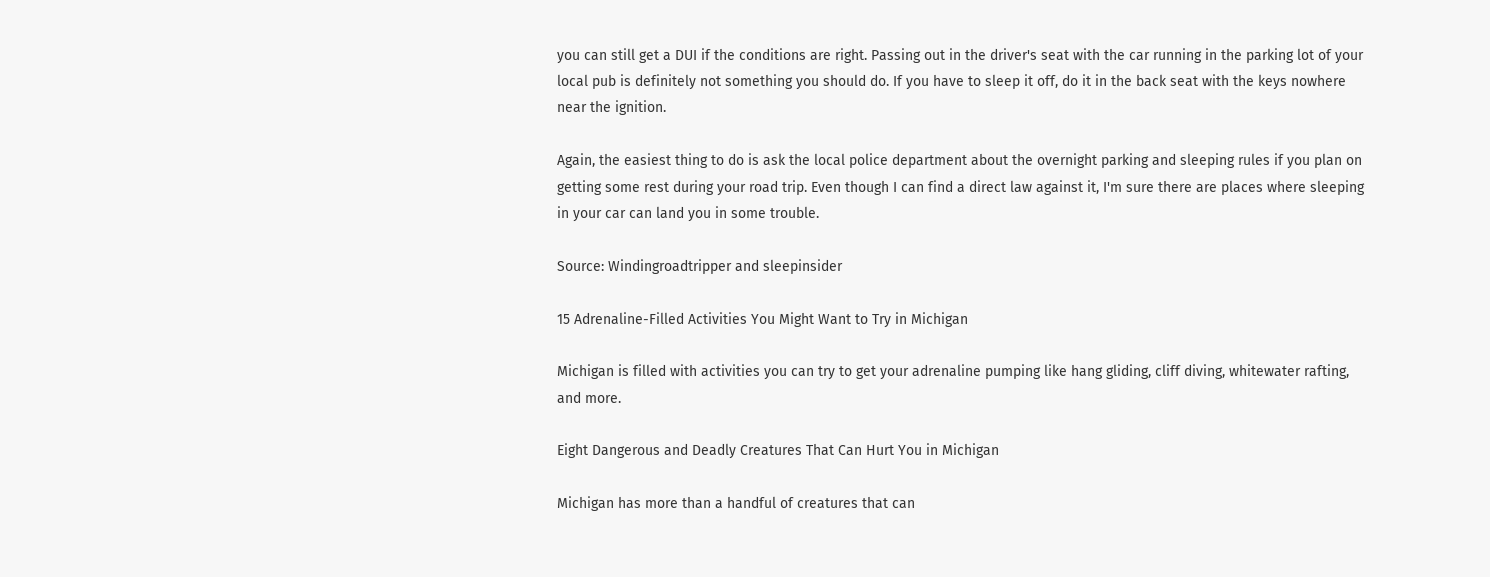you can still get a DUI if the conditions are right. Passing out in the driver's seat with the car running in the parking lot of your local pub is definitely not something you should do. If you have to sleep it off, do it in the back seat with the keys nowhere near the ignition.

Again, the easiest thing to do is ask the local police department about the overnight parking and sleeping rules if you plan on getting some rest during your road trip. Even though I can find a direct law against it, I'm sure there are places where sleeping in your car can land you in some trouble.

Source: Windingroadtripper and sleepinsider

15 Adrenaline-Filled Activities You Might Want to Try in Michigan

Michigan is filled with activities you can try to get your adrenaline pumping like hang gliding, cliff diving, whitewater rafting, and more.

Eight Dangerous and Deadly Creatures That Can Hurt You in Michigan

Michigan has more than a handful of creatures that can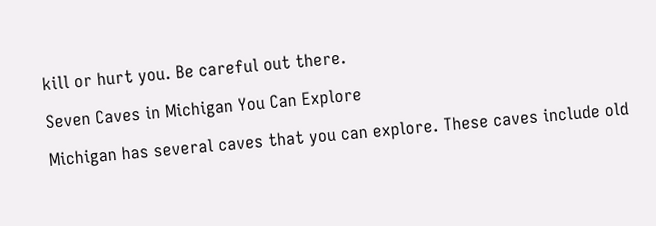kill or hurt you. Be careful out there.

Seven Caves in Michigan You Can Explore

Michigan has several caves that you can explore. These caves include old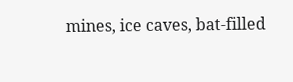mines, ice caves, bat-filled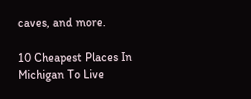caves, and more.

10 Cheapest Places In Michigan To Live